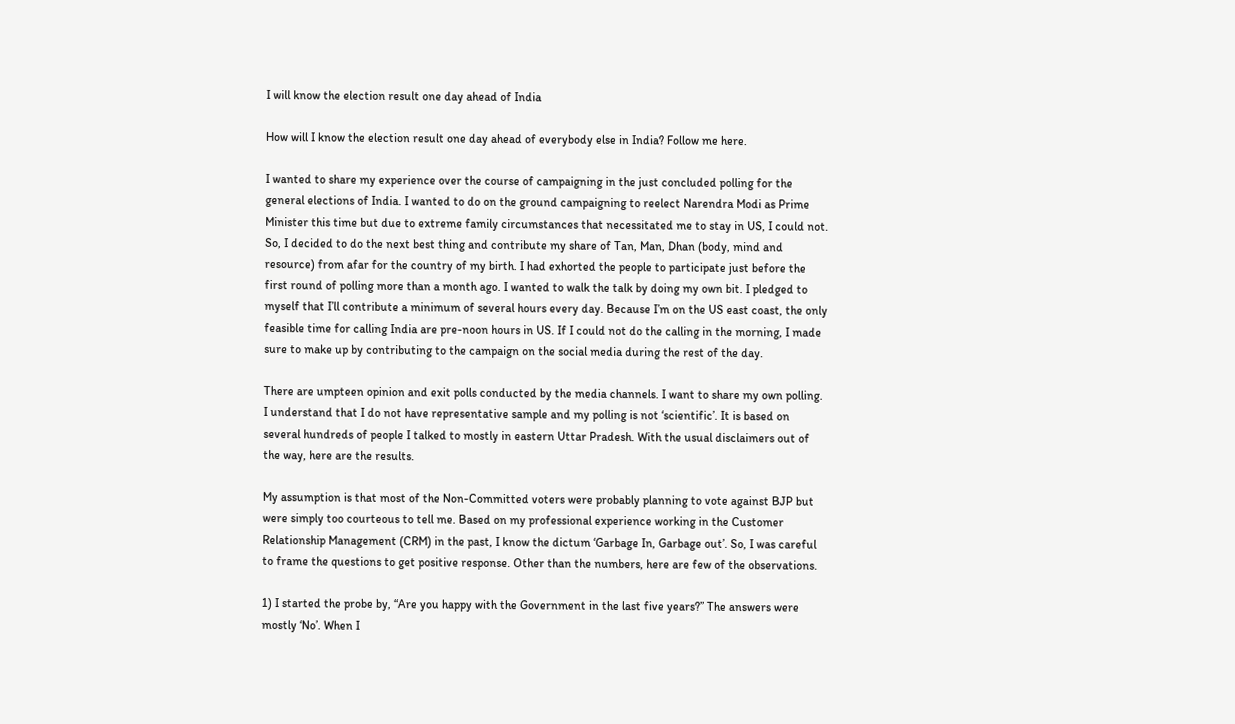I will know the election result one day ahead of India

How will I know the election result one day ahead of everybody else in India? Follow me here.

I wanted to share my experience over the course of campaigning in the just concluded polling for the general elections of India. I wanted to do on the ground campaigning to reelect Narendra Modi as Prime Minister this time but due to extreme family circumstances that necessitated me to stay in US, I could not. So, I decided to do the next best thing and contribute my share of Tan, Man, Dhan (body, mind and resource) from afar for the country of my birth. I had exhorted the people to participate just before the first round of polling more than a month ago. I wanted to walk the talk by doing my own bit. I pledged to myself that I’ll contribute a minimum of several hours every day. Because I’m on the US east coast, the only feasible time for calling India are pre-noon hours in US. If I could not do the calling in the morning, I made sure to make up by contributing to the campaign on the social media during the rest of the day.

There are umpteen opinion and exit polls conducted by the media channels. I want to share my own polling. I understand that I do not have representative sample and my polling is not ‘scientific’. It is based on several hundreds of people I talked to mostly in eastern Uttar Pradesh. With the usual disclaimers out of the way, here are the results.

My assumption is that most of the Non-Committed voters were probably planning to vote against BJP but were simply too courteous to tell me. Based on my professional experience working in the Customer Relationship Management (CRM) in the past, I know the dictum ‘Garbage In, Garbage out’. So, I was careful to frame the questions to get positive response. Other than the numbers, here are few of the observations.

1) I started the probe by, “Are you happy with the Government in the last five years?” The answers were mostly ‘No’. When I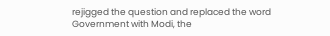rejigged the question and replaced the word Government with Modi, the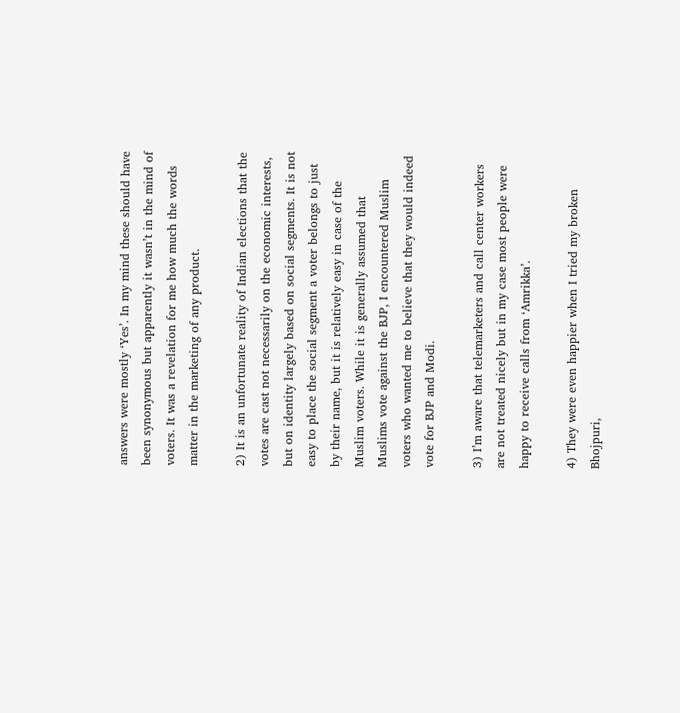answers were mostly ‘Yes’. In my mind these should have been synonymous but apparently it wasn’t in the mind of voters. It was a revelation for me how much the words matter in the marketing of any product.

2) It is an unfortunate reality of Indian elections that the votes are cast not necessarily on the economic interests, but on identity largely based on social segments. It is not easy to place the social segment a voter belongs to just by their name, but it is relatively easy in case of the Muslim voters. While it is generally assumed that Muslims vote against the BJP, I encountered Muslim voters who wanted me to believe that they would indeed vote for BJP and Modi.

3) I’m aware that telemarketers and call center workers are not treated nicely but in my case most people were happy to receive calls from ‘Amrikka’.

4) They were even happier when I tried my broken Bhojpuri,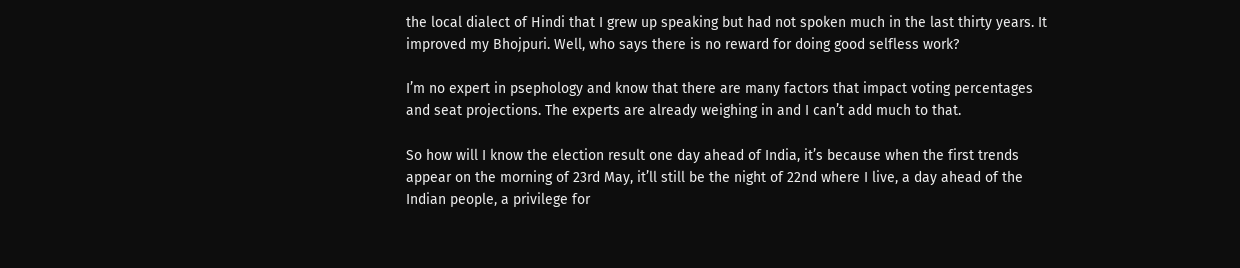the local dialect of Hindi that I grew up speaking but had not spoken much in the last thirty years. It improved my Bhojpuri. Well, who says there is no reward for doing good selfless work?

I’m no expert in psephology and know that there are many factors that impact voting percentages and seat projections. The experts are already weighing in and I can’t add much to that.

So how will I know the election result one day ahead of India, it’s because when the first trends appear on the morning of 23rd May, it’ll still be the night of 22nd where I live, a day ahead of the Indian people, a privilege for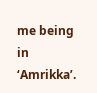me being in ‘Amrikka’.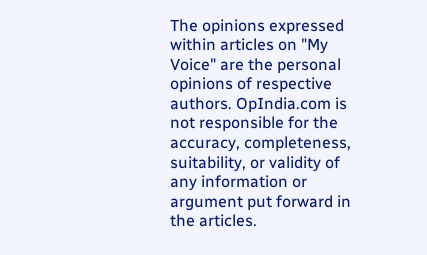The opinions expressed within articles on "My Voice" are the personal opinions of respective authors. OpIndia.com is not responsible for the accuracy, completeness, suitability, or validity of any information or argument put forward in the articles.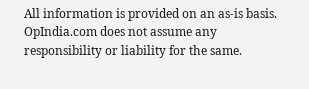All information is provided on an as-is basis. OpIndia.com does not assume any responsibility or liability for the same.